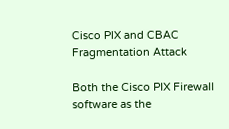Cisco PIX and CBAC Fragmentation Attack

Both the Cisco PIX Firewall software as the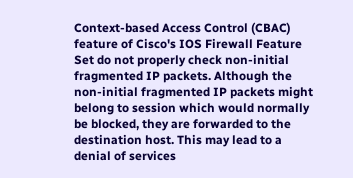Context-based Access Control (CBAC) feature of Cisco's IOS Firewall Feature Set do not properly check non-initial fragmented IP packets. Although the non-initial fragmented IP packets might belong to session which would normally be blocked, they are forwarded to the destination host. This may lead to a denial of services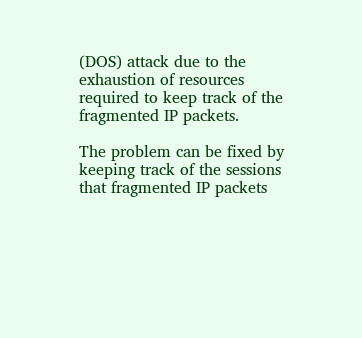(DOS) attack due to the exhaustion of resources required to keep track of the fragmented IP packets.

The problem can be fixed by keeping track of the sessions that fragmented IP packets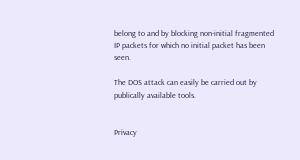belong to and by blocking non-initial fragmented IP packets for which no initial packet has been seen.

The DOS attack can easily be carried out by publically available tools.


Privacy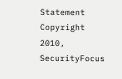Statement
Copyright 2010, SecurityFocus